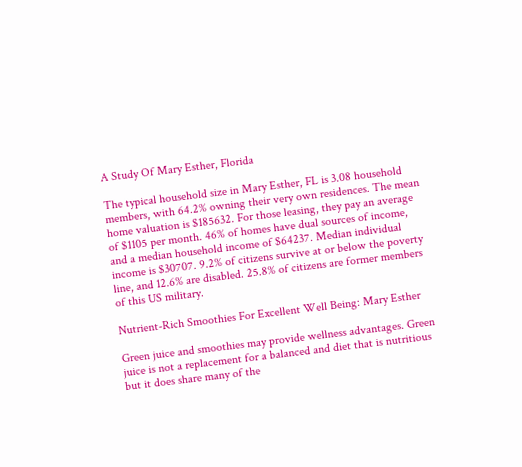A Study Of Mary Esther, Florida

The typical household size in Mary Esther, FL is 3.08 household members, with 64.2% owning their very own residences. The mean home valuation is $185632. For those leasing, they pay an average of $1105 per month. 46% of homes have dual sources of income, and a median household income of $64237. Median individual income is $30707. 9.2% of citizens survive at or below the poverty line, and 12.6% are disabled. 25.8% of citizens are former members of this US military.

Nutrient-Rich Smoothies For Excellent Well Being: Mary Esther

Green juice and smoothies may provide wellness advantages. Green juice is not a replacement for a balanced and diet that is nutritious but it does share many of the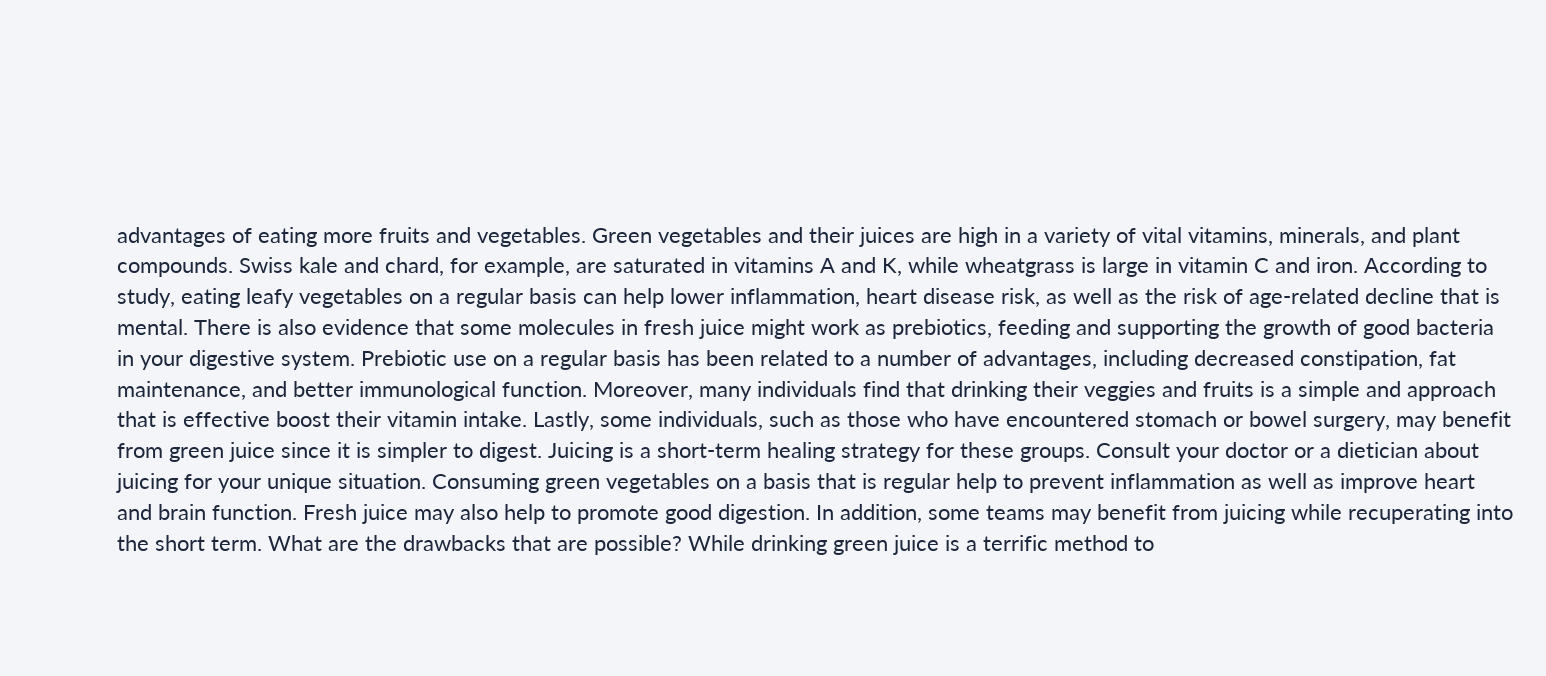advantages of eating more fruits and vegetables. Green vegetables and their juices are high in a variety of vital vitamins, minerals, and plant compounds. Swiss kale and chard, for example, are saturated in vitamins A and K, while wheatgrass is large in vitamin C and iron. According to study, eating leafy vegetables on a regular basis can help lower inflammation, heart disease risk, as well as the risk of age-related decline that is mental. There is also evidence that some molecules in fresh juice might work as prebiotics, feeding and supporting the growth of good bacteria in your digestive system. Prebiotic use on a regular basis has been related to a number of advantages, including decreased constipation, fat maintenance, and better immunological function. Moreover, many individuals find that drinking their veggies and fruits is a simple and approach that is effective boost their vitamin intake. Lastly, some individuals, such as those who have encountered stomach or bowel surgery, may benefit from green juice since it is simpler to digest. Juicing is a short-term healing strategy for these groups. Consult your doctor or a dietician about juicing for your unique situation. Consuming green vegetables on a basis that is regular help to prevent inflammation as well as improve heart and brain function. Fresh juice may also help to promote good digestion. In addition, some teams may benefit from juicing while recuperating into the short term. What are the drawbacks that are possible? While drinking green juice is a terrific method to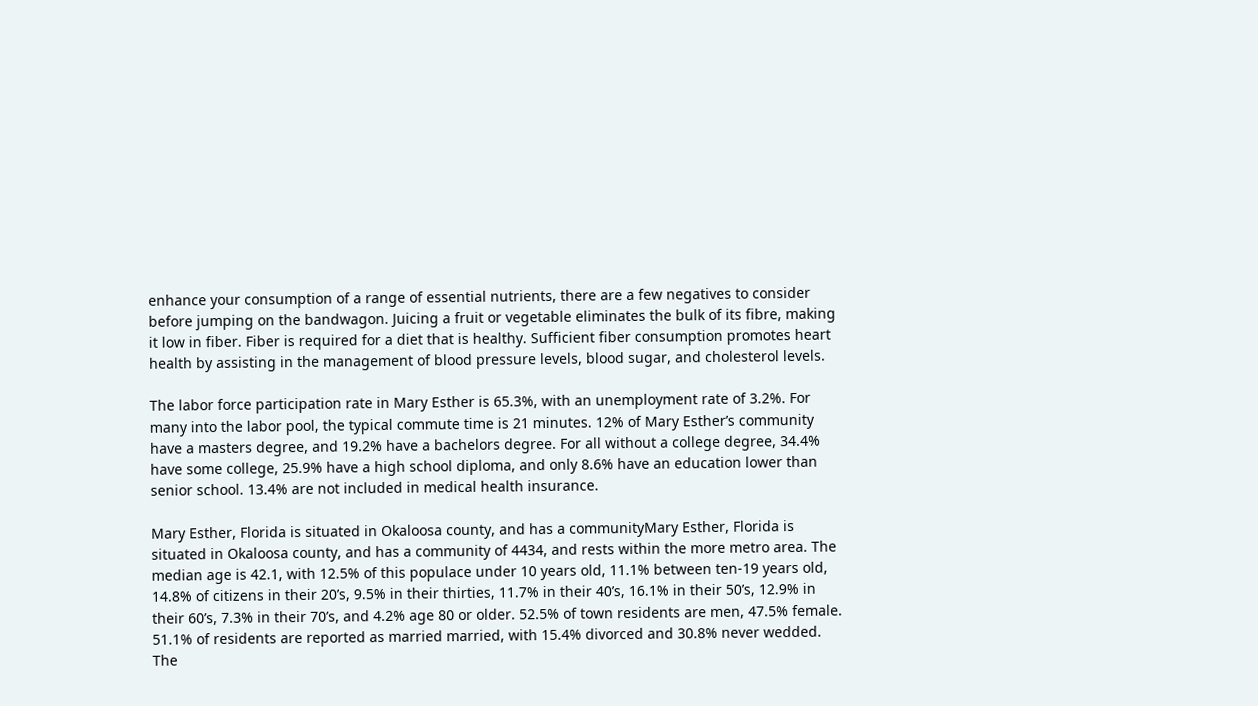enhance your consumption of a range of essential nutrients, there are a few negatives to consider before jumping on the bandwagon. Juicing a fruit or vegetable eliminates the bulk of its fibre, making it low in fiber. Fiber is required for a diet that is healthy. Sufficient fiber consumption promotes heart health by assisting in the management of blood pressure levels, blood sugar, and cholesterol levels.

The labor force participation rate in Mary Esther is 65.3%, with an unemployment rate of 3.2%. For many into the labor pool, the typical commute time is 21 minutes. 12% of Mary Esther’s community have a masters degree, and 19.2% have a bachelors degree. For all without a college degree, 34.4% have some college, 25.9% have a high school diploma, and only 8.6% have an education lower than senior school. 13.4% are not included in medical health insurance.

Mary Esther, Florida is situated in Okaloosa county, and has a communityMary Esther, Florida is situated in Okaloosa county, and has a community of 4434, and rests within the more metro area. The median age is 42.1, with 12.5% of this populace under 10 years old, 11.1% between ten-19 years old, 14.8% of citizens in their 20’s, 9.5% in their thirties, 11.7% in their 40’s, 16.1% in their 50’s, 12.9% in their 60’s, 7.3% in their 70’s, and 4.2% age 80 or older. 52.5% of town residents are men, 47.5% female. 51.1% of residents are reported as married married, with 15.4% divorced and 30.8% never wedded. The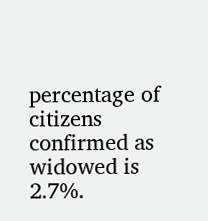percentage of citizens confirmed as widowed is 2.7%.